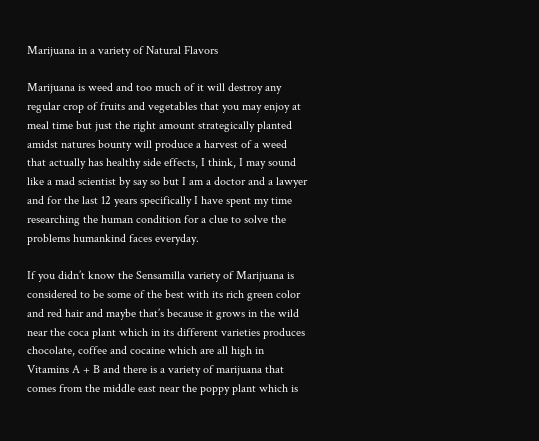Marijuana in a variety of Natural Flavors

Marijuana is weed and too much of it will destroy any regular crop of fruits and vegetables that you may enjoy at meal time but just the right amount strategically planted amidst natures bounty will produce a harvest of a weed that actually has healthy side effects, I think, I may sound like a mad scientist by say so but I am a doctor and a lawyer and for the last 12 years specifically I have spent my time researching the human condition for a clue to solve the problems humankind faces everyday.

If you didn’t know the Sensamilla variety of Marijuana is considered to be some of the best with its rich green color and red hair and maybe that’s because it grows in the wild near the coca plant which in its different varieties produces chocolate, coffee and cocaine which are all high in Vitamins A + B and there is a variety of marijuana that comes from the middle east near the poppy plant which is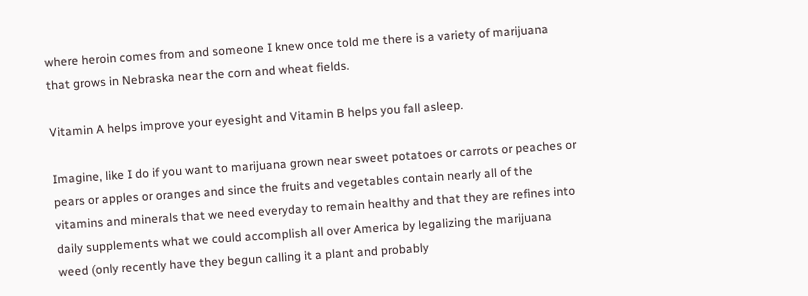where heroin comes from and someone I knew once told me there is a variety of marijuana that grows in Nebraska near the corn and wheat fields.

Vitamin A helps improve your eyesight and Vitamin B helps you fall asleep.

Imagine, like I do if you want to marijuana grown near sweet potatoes or carrots or peaches or pears or apples or oranges and since the fruits and vegetables contain nearly all of the vitamins and minerals that we need everyday to remain healthy and that they are refines into daily supplements what we could accomplish all over America by legalizing the marijuana weed (only recently have they begun calling it a plant and probably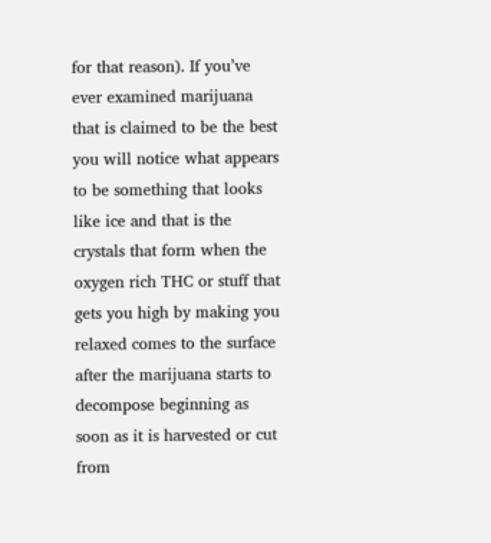for that reason). If you’ve ever examined marijuana that is claimed to be the best you will notice what appears to be something that looks like ice and that is the crystals that form when the oxygen rich THC or stuff that gets you high by making you relaxed comes to the surface after the marijuana starts to decompose beginning as soon as it is harvested or cut from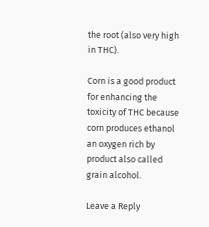the root (also very high in THC).

Corn is a good product for enhancing the toxicity of THC because corn produces ethanol an oxygen rich by product also called grain alcohol.

Leave a Reply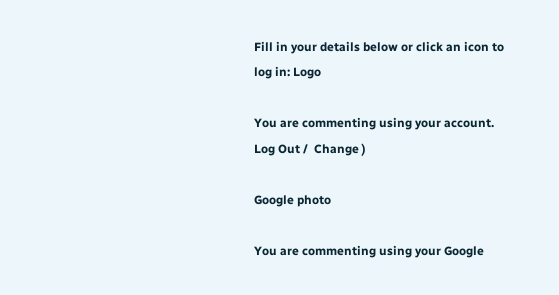Fill in your details below or click an icon to log in: Logo

You are commenting using your account. Log Out /  Change )

Google photo

You are commenting using your Google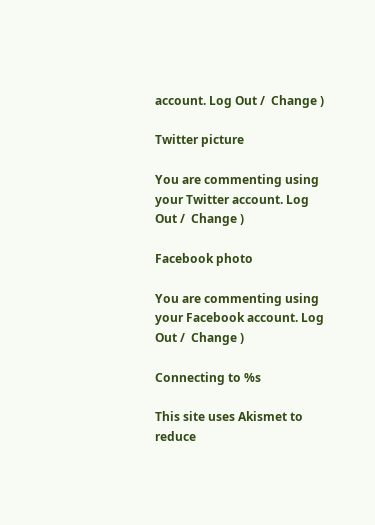account. Log Out /  Change )

Twitter picture

You are commenting using your Twitter account. Log Out /  Change )

Facebook photo

You are commenting using your Facebook account. Log Out /  Change )

Connecting to %s

This site uses Akismet to reduce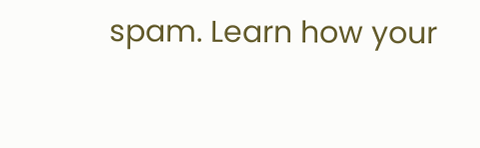spam. Learn how your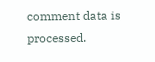comment data is processed.